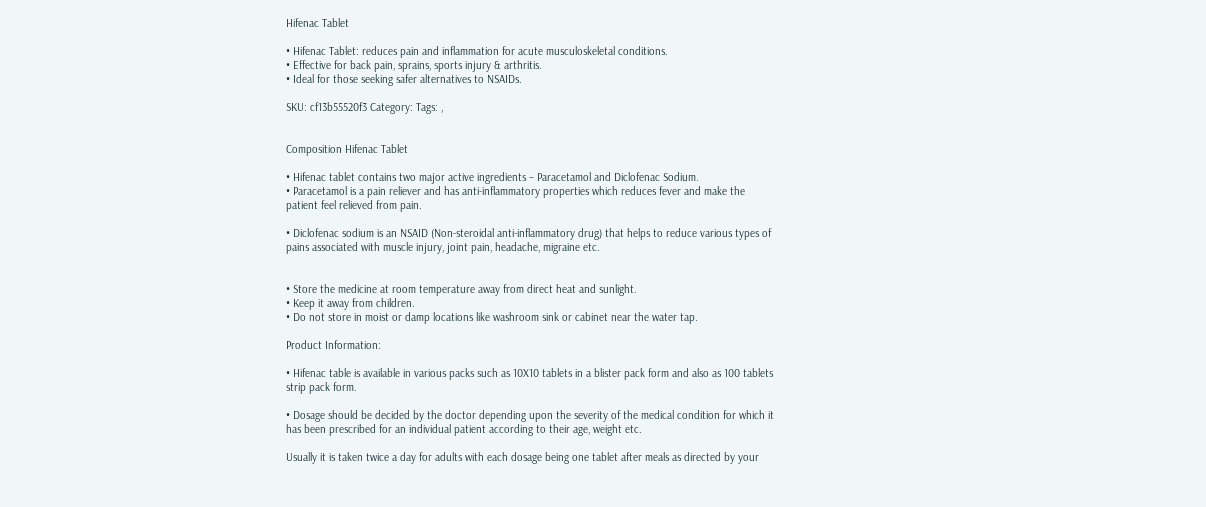Hifenac Tablet

• Hifenac Tablet: reduces pain and inflammation for acute musculoskeletal conditions.
• Effective for back pain, sprains, sports injury & arthritis.
• Ideal for those seeking safer alternatives to NSAIDs.

SKU: cf13b55520f3 Category: Tags: ,


Composition Hifenac Tablet

• Hifenac tablet contains two major active ingredients – Paracetamol and Diclofenac Sodium.
• Paracetamol is a pain reliever and has anti-inflammatory properties which reduces fever and make the patient feel relieved from pain.

• Diclofenac sodium is an NSAID (Non-steroidal anti-inflammatory drug) that helps to reduce various types of pains associated with muscle injury, joint pain, headache, migraine etc.


• Store the medicine at room temperature away from direct heat and sunlight.
• Keep it away from children.
• Do not store in moist or damp locations like washroom sink or cabinet near the water tap.

Product Information:

• Hifenac table is available in various packs such as 10X10 tablets in a blister pack form and also as 100 tablets strip pack form.

• Dosage should be decided by the doctor depending upon the severity of the medical condition for which it has been prescribed for an individual patient according to their age, weight etc.

Usually it is taken twice a day for adults with each dosage being one tablet after meals as directed by your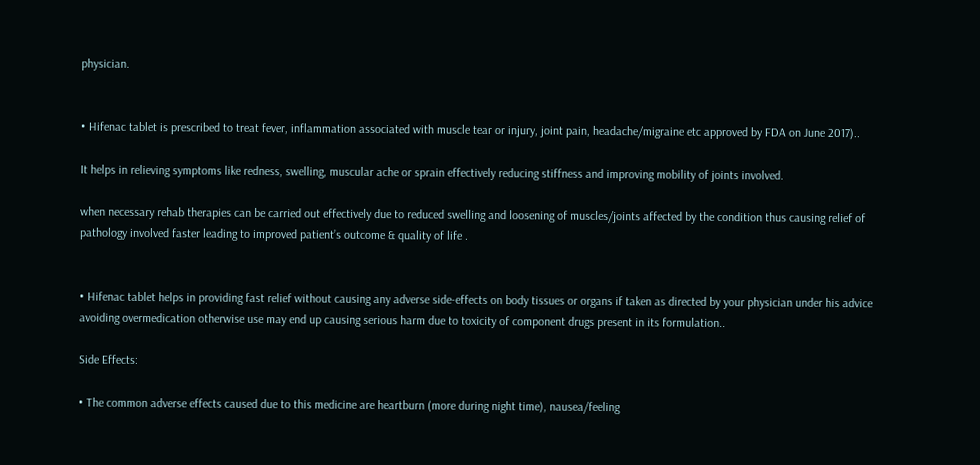physician.


• Hifenac tablet is prescribed to treat fever, inflammation associated with muscle tear or injury, joint pain, headache/migraine etc approved by FDA on June 2017)..

It helps in relieving symptoms like redness, swelling, muscular ache or sprain effectively reducing stiffness and improving mobility of joints involved.

when necessary rehab therapies can be carried out effectively due to reduced swelling and loosening of muscles/joints affected by the condition thus causing relief of pathology involved faster leading to improved patient’s outcome & quality of life .


• Hifenac tablet helps in providing fast relief without causing any adverse side-effects on body tissues or organs if taken as directed by your physician under his advice avoiding overmedication otherwise use may end up causing serious harm due to toxicity of component drugs present in its formulation..

Side Effects:

• The common adverse effects caused due to this medicine are heartburn (more during night time), nausea/feeling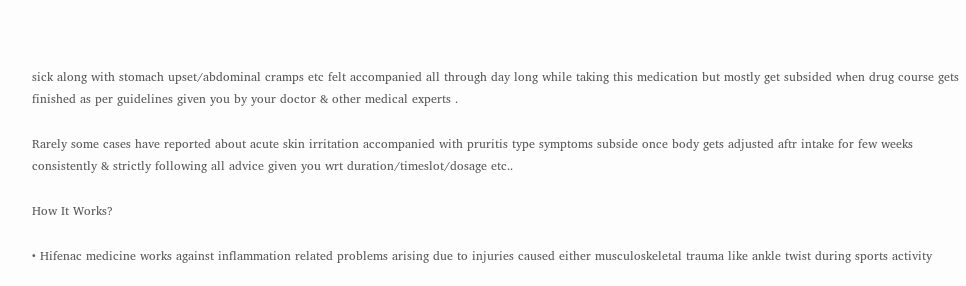sick along with stomach upset/abdominal cramps etc felt accompanied all through day long while taking this medication but mostly get subsided when drug course gets finished as per guidelines given you by your doctor & other medical experts .

Rarely some cases have reported about acute skin irritation accompanied with pruritis type symptoms subside once body gets adjusted aftr intake for few weeks consistently & strictly following all advice given you wrt duration/timeslot/dosage etc..

How It Works?

• Hifenac medicine works against inflammation related problems arising due to injuries caused either musculoskeletal trauma like ankle twist during sports activity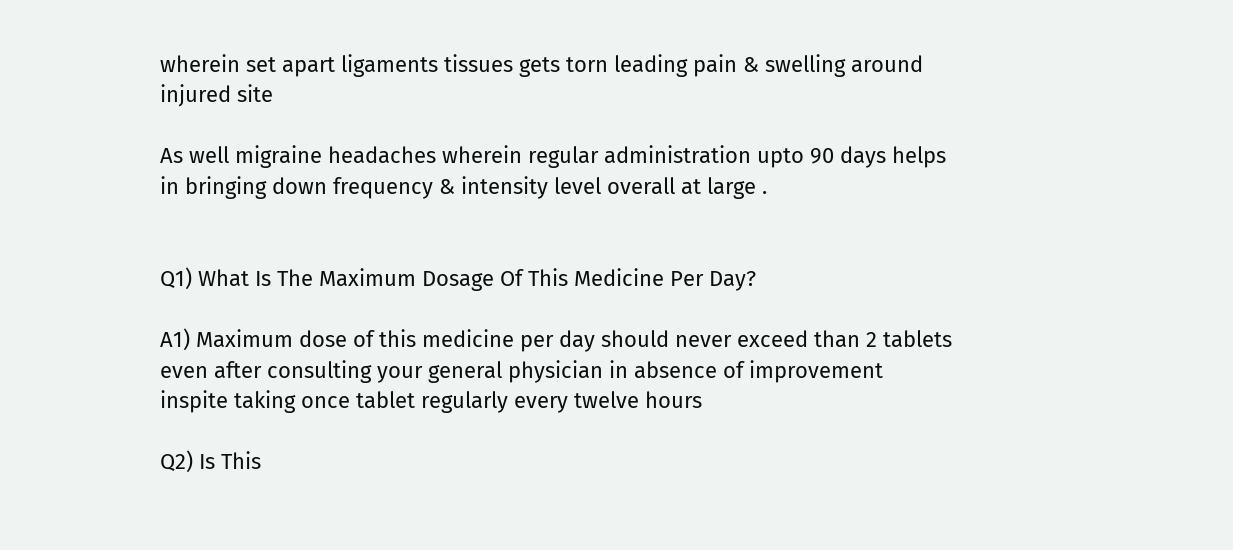wherein set apart ligaments tissues gets torn leading pain & swelling around injured site

As well migraine headaches wherein regular administration upto 90 days helps in bringing down frequency & intensity level overall at large .


Q1) What Is The Maximum Dosage Of This Medicine Per Day?

A1) Maximum dose of this medicine per day should never exceed than 2 tablets even after consulting your general physician in absence of improvement inspite taking once tablet regularly every twelve hours

Q2) Is This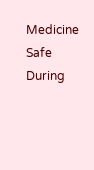Medicine Safe During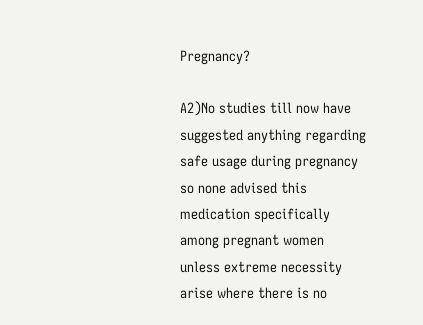Pregnancy?

A2)No studies till now have suggested anything regarding safe usage during pregnancy so none advised this medication specifically among pregnant women unless extreme necessity arise where there is no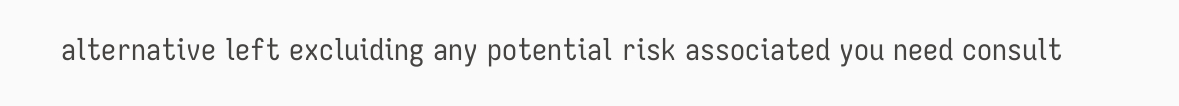alternative left excluiding any potential risk associated you need consult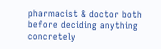pharmacist & doctor both before deciding anything concretely